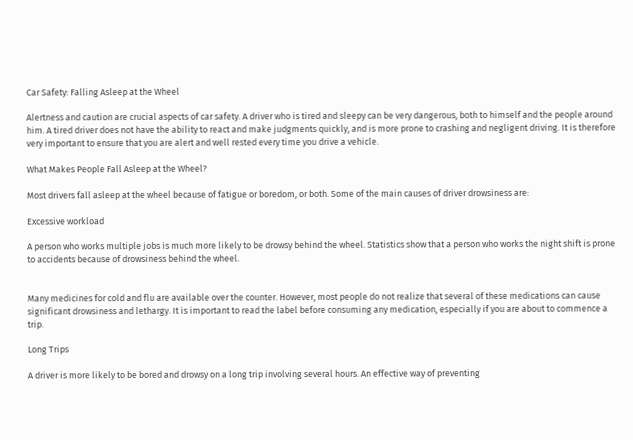Car Safety: Falling Asleep at the Wheel

Alertness and caution are crucial aspects of car safety. A driver who is tired and sleepy can be very dangerous, both to himself and the people around him. A tired driver does not have the ability to react and make judgments quickly, and is more prone to crashing and negligent driving. It is therefore very important to ensure that you are alert and well rested every time you drive a vehicle.

What Makes People Fall Asleep at the Wheel?

Most drivers fall asleep at the wheel because of fatigue or boredom, or both. Some of the main causes of driver drowsiness are:

Excessive workload

A person who works multiple jobs is much more likely to be drowsy behind the wheel. Statistics show that a person who works the night shift is prone to accidents because of drowsiness behind the wheel.


Many medicines for cold and flu are available over the counter. However, most people do not realize that several of these medications can cause significant drowsiness and lethargy. It is important to read the label before consuming any medication, especially if you are about to commence a trip.

Long Trips

A driver is more likely to be bored and drowsy on a long trip involving several hours. An effective way of preventing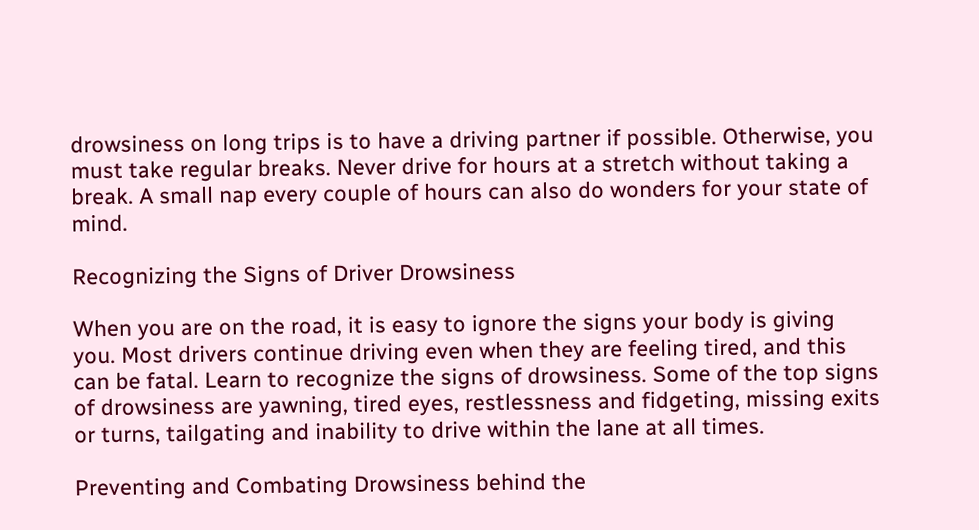drowsiness on long trips is to have a driving partner if possible. Otherwise, you must take regular breaks. Never drive for hours at a stretch without taking a break. A small nap every couple of hours can also do wonders for your state of mind.

Recognizing the Signs of Driver Drowsiness

When you are on the road, it is easy to ignore the signs your body is giving you. Most drivers continue driving even when they are feeling tired, and this can be fatal. Learn to recognize the signs of drowsiness. Some of the top signs of drowsiness are yawning, tired eyes, restlessness and fidgeting, missing exits or turns, tailgating and inability to drive within the lane at all times.

Preventing and Combating Drowsiness behind the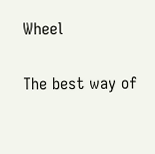Wheel

The best way of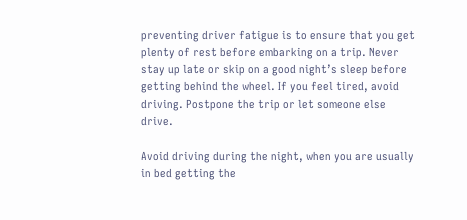preventing driver fatigue is to ensure that you get plenty of rest before embarking on a trip. Never stay up late or skip on a good night’s sleep before getting behind the wheel. If you feel tired, avoid driving. Postpone the trip or let someone else drive.

Avoid driving during the night, when you are usually in bed getting the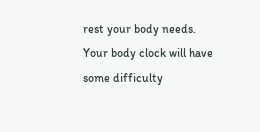rest your body needs. Your body clock will have some difficulty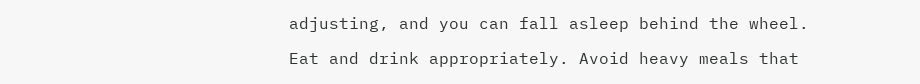adjusting, and you can fall asleep behind the wheel.

Eat and drink appropriately. Avoid heavy meals that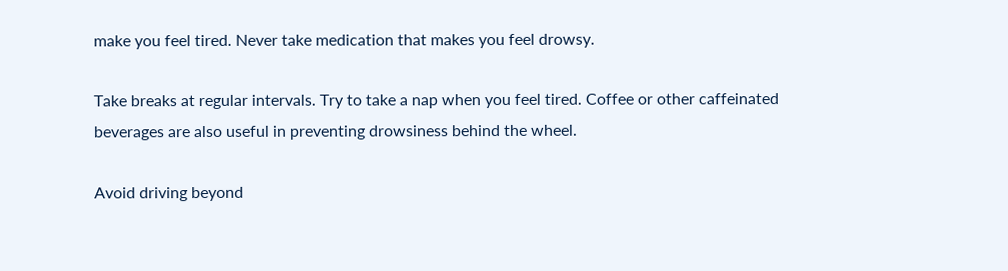make you feel tired. Never take medication that makes you feel drowsy.

Take breaks at regular intervals. Try to take a nap when you feel tired. Coffee or other caffeinated beverages are also useful in preventing drowsiness behind the wheel.

Avoid driving beyond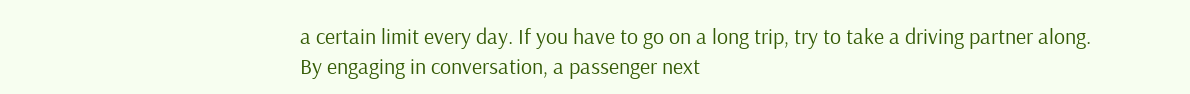a certain limit every day. If you have to go on a long trip, try to take a driving partner along. By engaging in conversation, a passenger next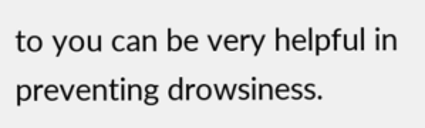to you can be very helpful in preventing drowsiness.